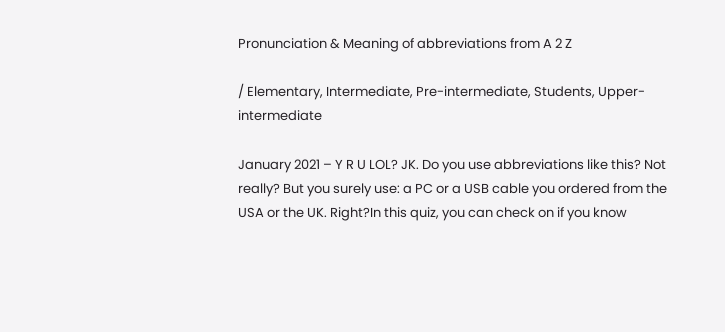Pronunciation & Meaning of abbreviations from A 2 Z

/ Elementary, Intermediate, Pre-intermediate, Students, Upper-intermediate

January 2021 – Y R U LOL? JK. Do you use abbreviations like this? Not really? But you surely use: a PC or a USB cable you ordered from the USA or the UK. Right?In this quiz, you can check on if you know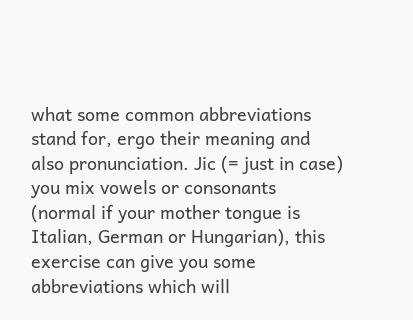what some common abbreviations stand for, ergo their meaning and also pronunciation. Jic (= just in case) you mix vowels or consonants (normal if your mother tongue is Italian, German or Hungarian), this exercise can give you some abbreviations which will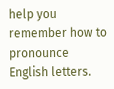help you remember how to pronounce English letters.